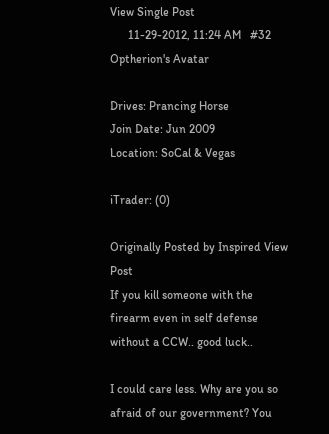View Single Post
      11-29-2012, 11:24 AM   #32
Optherion's Avatar

Drives: Prancing Horse
Join Date: Jun 2009
Location: SoCal & Vegas

iTrader: (0)

Originally Posted by Inspired View Post
If you kill someone with the firearm even in self defense without a CCW.. good luck..

I could care less. Why are you so afraid of our government? You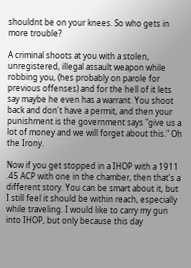shouldnt be on your knees. So who gets in more trouble?

A criminal shoots at you with a stolen, unregistered, illegal assault weapon while robbing you, (hes probably on parole for previous offenses) and for the hell of it lets say maybe he even has a warrant. You shoot back and don't have a permit, and then your punishment is the government says "give us a lot of money and we will forget about this." Oh the Irony.

Now if you get stopped in a IHOP with a 1911 .45 ACP with one in the chamber, then that's a different story. You can be smart about it, but I still feel it should be within reach, especially while traveling. I would like to carry my gun into IHOP, but only because this day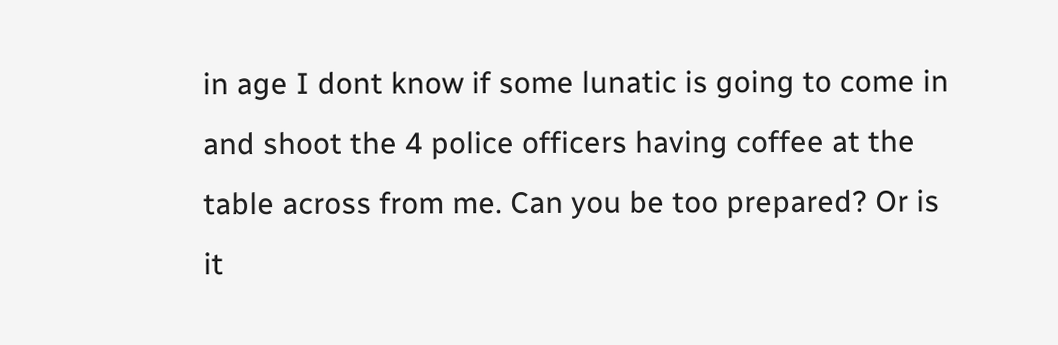in age I dont know if some lunatic is going to come in and shoot the 4 police officers having coffee at the table across from me. Can you be too prepared? Or is it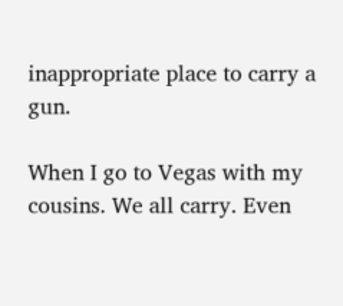inappropriate place to carry a gun.

When I go to Vegas with my cousins. We all carry. Even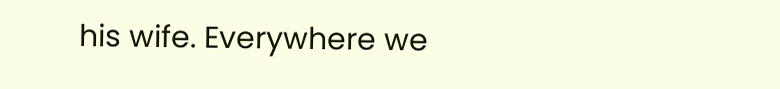his wife. Everywhere we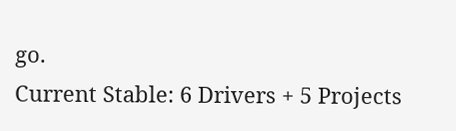go.
Current Stable: 6 Drivers + 5 Projects